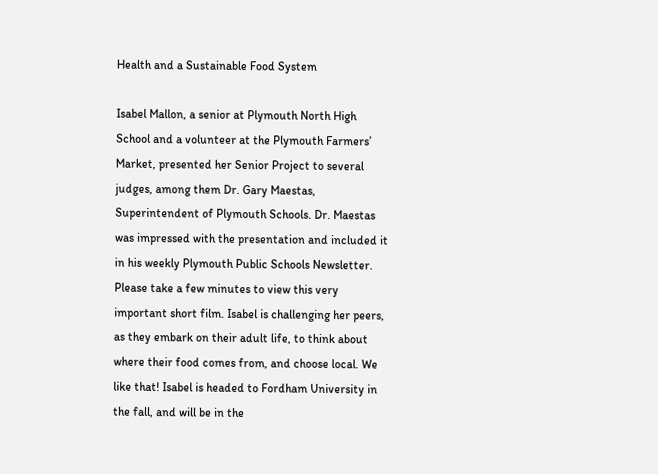Health and a Sustainable Food System

Isabel Mallon, a senior at Plymouth North High School and a volunteer at the Plymouth Farmers’ Market, presented her Senior Project to several judges, among them Dr. Gary Maestas, Superintendent of Plymouth Schools. Dr. Maestas was impressed with the presentation and included it in his weekly Plymouth Public Schools Newsletter. Please take a few minutes to view this very important short film. Isabel is challenging her peers, as they embark on their adult life, to think about where their food comes from, and choose local. We like that! Isabel is headed to Fordham University in the fall, and will be in the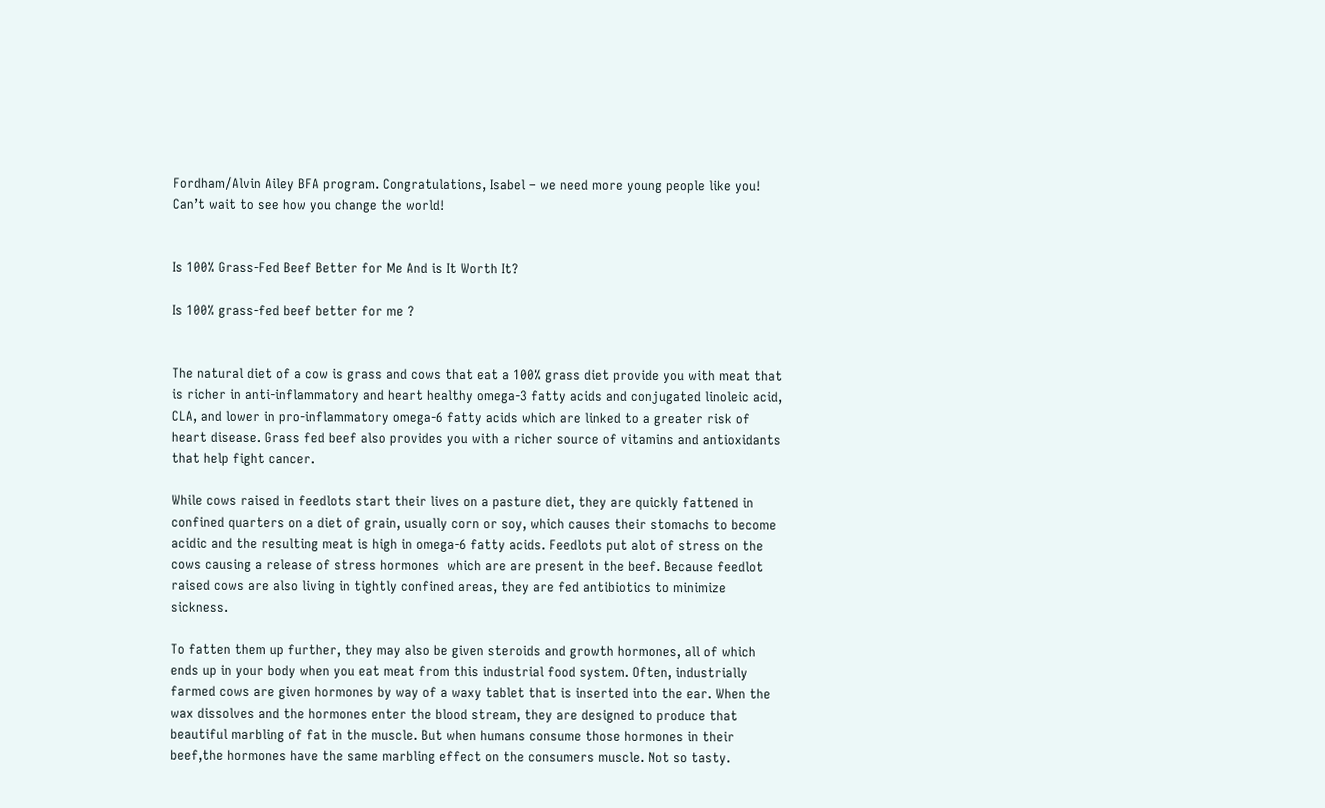Fordham/Alvin Ailey BFA program. Congratulations, Isabel – we need more young people like you! Can’t wait to see how you change the world!


Is 100% Grass-Fed Beef Better for Me And is It Worth It?

Is 100% grass-fed beef better for me ?


The natural diet of a cow is grass and cows that eat a 100% grass diet provide you with meat that is richer in anti-inflammatory and heart healthy omega-3 fatty acids and conjugated linoleic acid, CLA, and lower in pro-inflammatory omega-6 fatty acids which are linked to a greater risk of heart disease. Grass fed beef also provides you with a richer source of vitamins and antioxidants that help fight cancer.

While cows raised in feedlots start their lives on a pasture diet, they are quickly fattened in confined quarters on a diet of grain, usually corn or soy, which causes their stomachs to become acidic and the resulting meat is high in omega-6 fatty acids. Feedlots put alot of stress on the cows causing a release of stress hormones  which are are present in the beef. Because feedlot raised cows are also living in tightly confined areas, they are fed antibiotics to minimize sickness.

To fatten them up further, they may also be given steroids and growth hormones, all of which ends up in your body when you eat meat from this industrial food system. Often, industrially farmed cows are given hormones by way of a waxy tablet that is inserted into the ear. When the wax dissolves and the hormones enter the blood stream, they are designed to produce that beautiful marbling of fat in the muscle. But when humans consume those hormones in their beef,the hormones have the same marbling effect on the consumers muscle. Not so tasty.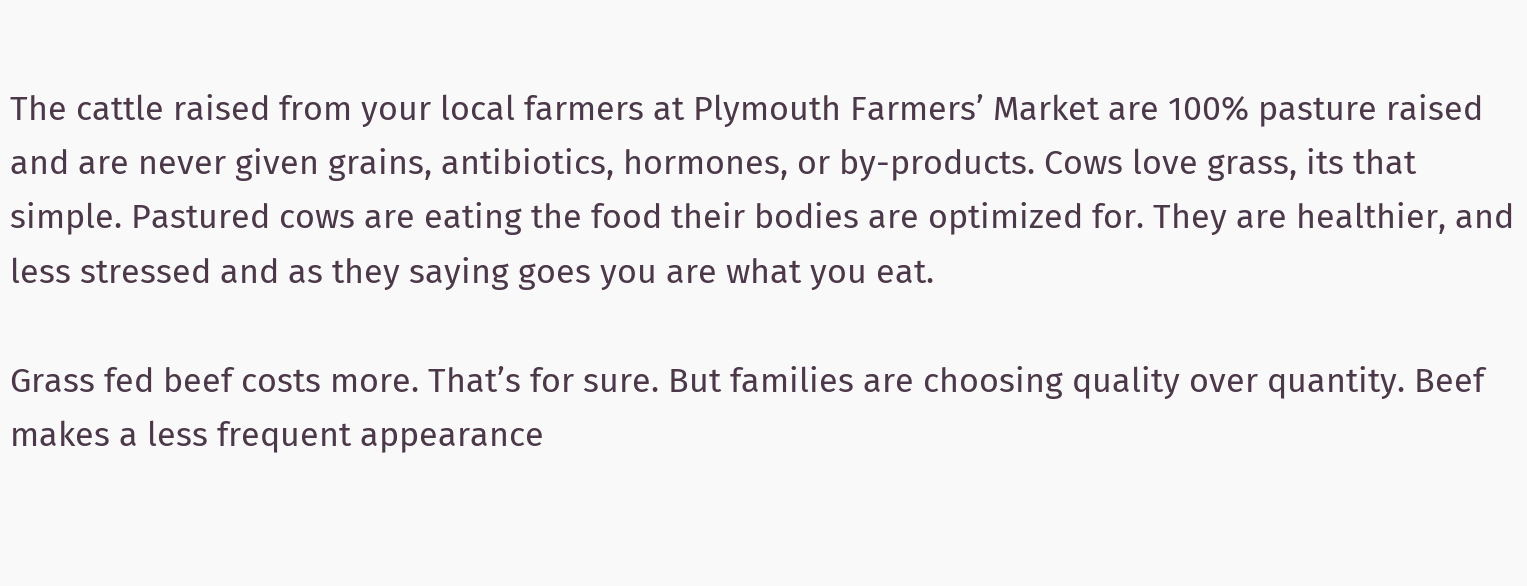The cattle raised from your local farmers at Plymouth Farmers’ Market are 100% pasture raised and are never given grains, antibiotics, hormones, or by-products. Cows love grass, its that simple. Pastured cows are eating the food their bodies are optimized for. They are healthier, and less stressed and as they saying goes you are what you eat.

Grass fed beef costs more. That’s for sure. But families are choosing quality over quantity. Beef makes a less frequent appearance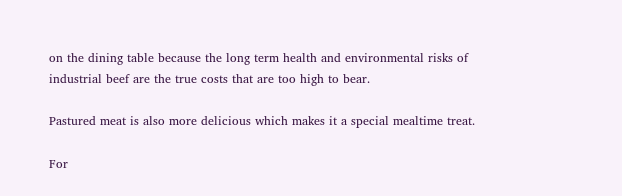on the dining table because the long term health and environmental risks of industrial beef are the true costs that are too high to bear.

Pastured meat is also more delicious which makes it a special mealtime treat.

For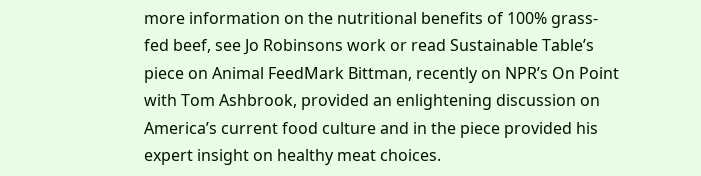more information on the nutritional benefits of 100% grass-fed beef, see Jo Robinsons work or read Sustainable Table’s piece on Animal FeedMark Bittman, recently on NPR’s On Point with Tom Ashbrook, provided an enlightening discussion on America’s current food culture and in the piece provided his expert insight on healthy meat choices.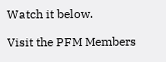Watch it below.

Visit the PFM Members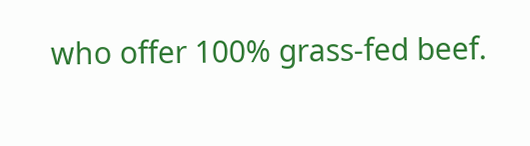who offer 100% grass-fed beef.